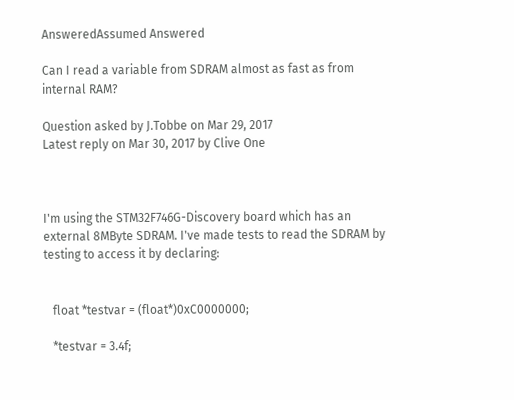AnsweredAssumed Answered

Can I read a variable from SDRAM almost as fast as from internal RAM?

Question asked by J.Tobbe on Mar 29, 2017
Latest reply on Mar 30, 2017 by Clive One



I'm using the STM32F746G-Discovery board which has an external 8MByte SDRAM. I've made tests to read the SDRAM by testing to access it by declaring:


   float *testvar = (float*)0xC0000000;

   *testvar = 3.4f;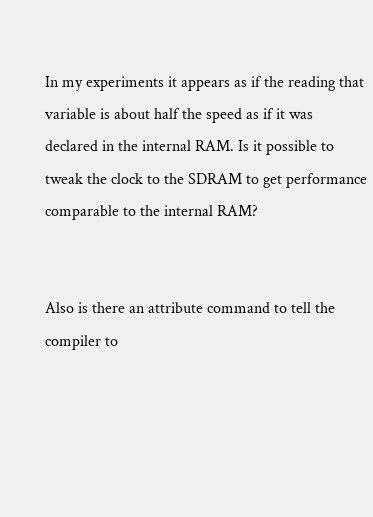In my experiments it appears as if the reading that variable is about half the speed as if it was declared in the internal RAM. Is it possible to tweak the clock to the SDRAM to get performance comparable to the internal RAM?


Also is there an attribute command to tell the compiler to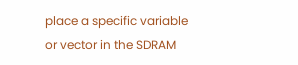place a specific variable or vector in the SDRAM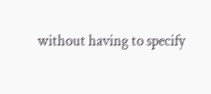without having to specify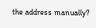the address manually?